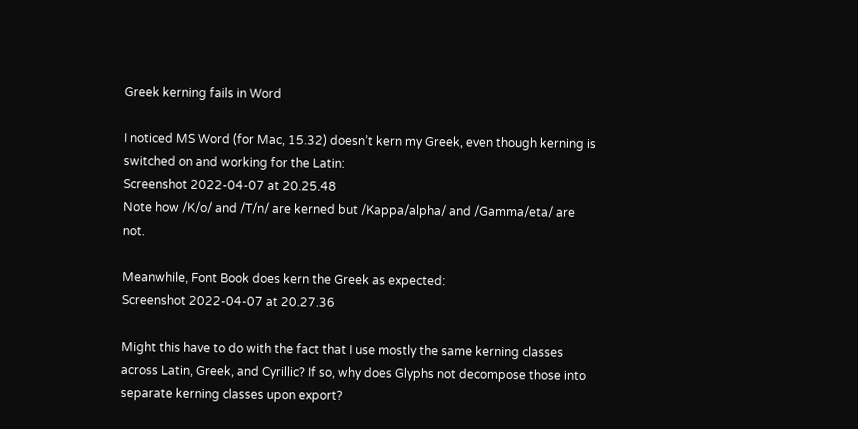Greek kerning fails in Word

I noticed MS Word (for Mac, 15.32) doesn’t kern my Greek, even though kerning is switched on and working for the Latin:
Screenshot 2022-04-07 at 20.25.48
Note how /K/o/ and /T/n/ are kerned but /Kappa/alpha/ and /Gamma/eta/ are not.

Meanwhile, Font Book does kern the Greek as expected:
Screenshot 2022-04-07 at 20.27.36

Might this have to do with the fact that I use mostly the same kerning classes across Latin, Greek, and Cyrillic? If so, why does Glyphs not decompose those into separate kerning classes upon export?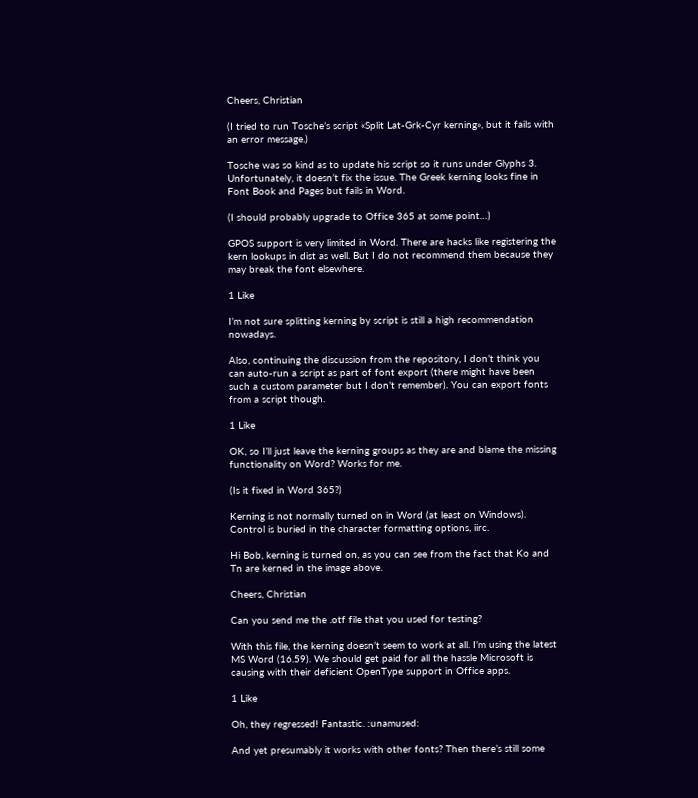Cheers, Christian

(I tried to run Tosche’s script «Split Lat-Grk-Cyr kerning», but it fails with an error message.)

Tosche was so kind as to update his script so it runs under Glyphs 3. Unfortunately, it doesn’t fix the issue. The Greek kerning looks fine in Font Book and Pages but fails in Word.

(I should probably upgrade to Office 365 at some point…)

GPOS support is very limited in Word. There are hacks like registering the kern lookups in dist as well. But I do not recommend them because they may break the font elsewhere.

1 Like

I’m not sure splitting kerning by script is still a high recommendation nowadays.

Also, continuing the discussion from the repository, I don’t think you can auto-run a script as part of font export (there might have been such a custom parameter but I don’t remember). You can export fonts from a script though.

1 Like

OK, so I’ll just leave the kerning groups as they are and blame the missing functionality on Word? Works for me.

(Is it fixed in Word 365?)

Kerning is not normally turned on in Word (at least on Windows). Control is buried in the character formatting options, iirc.

Hi Bob, kerning is turned on, as you can see from the fact that Ko and Tn are kerned in the image above.

Cheers, Christian

Can you send me the .otf file that you used for testing?

With this file, the kerning doesn’t seem to work at all. I’m using the latest MS Word (16.59). We should get paid for all the hassle Microsoft is causing with their deficient OpenType support in Office apps.

1 Like

Oh, they regressed! Fantastic. :unamused:

And yet presumably it works with other fonts? Then there’s still some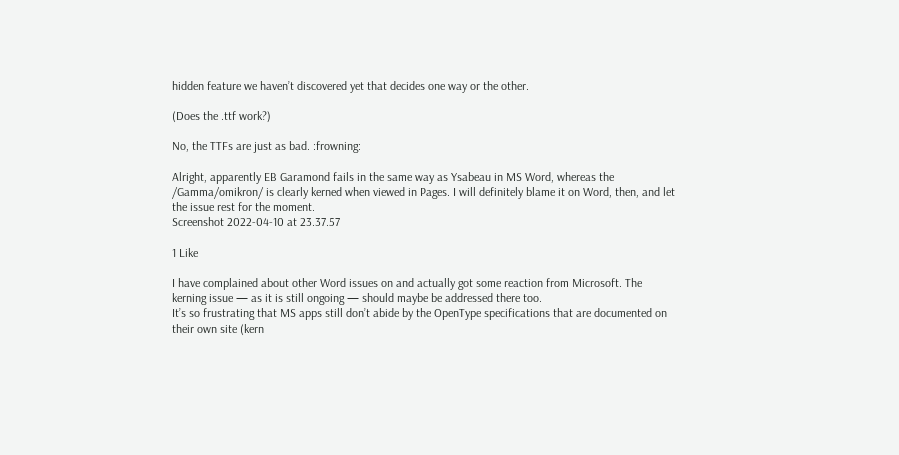hidden feature we haven’t discovered yet that decides one way or the other.

(Does the .ttf work?)

No, the TTFs are just as bad. :frowning:

Alright, apparently EB Garamond fails in the same way as Ysabeau in MS Word, whereas the /Gamma/omikron/ is clearly kerned when viewed in Pages. I will definitely blame it on Word, then, and let the issue rest for the moment.
Screenshot 2022-04-10 at 23.37.57

1 Like

I have complained about other Word issues on and actually got some reaction from Microsoft. The kerning issue — as it is still ongoing — should maybe be addressed there too.
It’s so frustrating that MS apps still don’t abide by the OpenType specifications that are documented on their own site (kern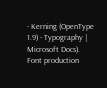- Kerning (OpenType 1.9) - Typography | Microsoft Docs). Font production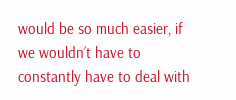would be so much easier, if we wouldn’t have to constantly have to deal with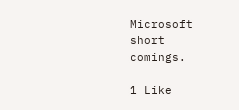Microsoft short comings.

1 Like